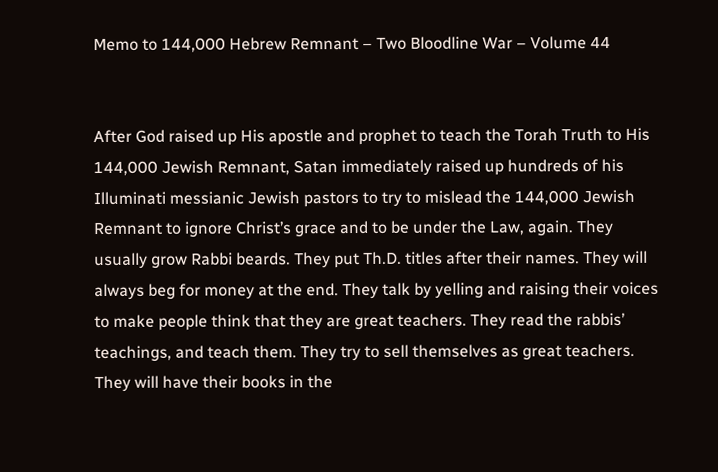Memo to 144,000 Hebrew Remnant – Two Bloodline War – Volume 44


After God raised up His apostle and prophet to teach the Torah Truth to His 144,000 Jewish Remnant, Satan immediately raised up hundreds of his Illuminati messianic Jewish pastors to try to mislead the 144,000 Jewish Remnant to ignore Christ’s grace and to be under the Law, again. They usually grow Rabbi beards. They put Th.D. titles after their names. They will always beg for money at the end. They talk by yelling and raising their voices to make people think that they are great teachers. They read the rabbis’ teachings, and teach them. They try to sell themselves as great teachers. They will have their books in the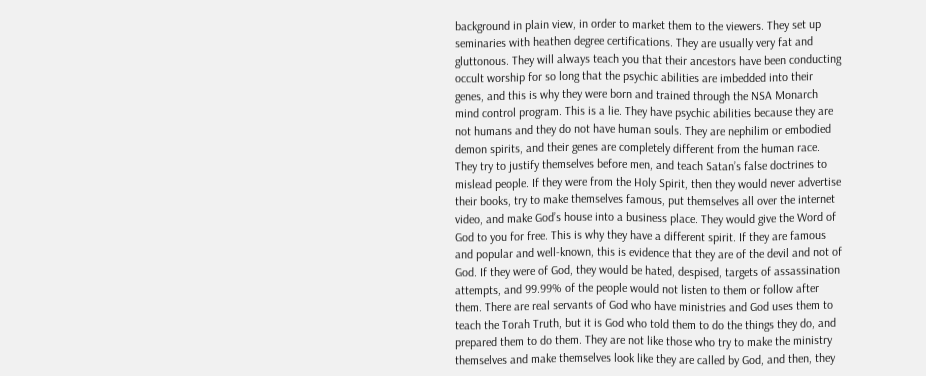background in plain view, in order to market them to the viewers. They set up seminaries with heathen degree certifications. They are usually very fat and gluttonous. They will always teach you that their ancestors have been conducting occult worship for so long that the psychic abilities are imbedded into their genes, and this is why they were born and trained through the NSA Monarch mind control program. This is a lie. They have psychic abilities because they are not humans and they do not have human souls. They are nephilim or embodied demon spirits, and their genes are completely different from the human race. They try to justify themselves before men, and teach Satan’s false doctrines to mislead people. If they were from the Holy Spirit, then they would never advertise their books, try to make themselves famous, put themselves all over the internet video, and make God’s house into a business place. They would give the Word of God to you for free. This is why they have a different spirit. If they are famous and popular and well-known, this is evidence that they are of the devil and not of God. If they were of God, they would be hated, despised, targets of assassination attempts, and 99.99% of the people would not listen to them or follow after them. There are real servants of God who have ministries and God uses them to teach the Torah Truth, but it is God who told them to do the things they do, and prepared them to do them. They are not like those who try to make the ministry themselves and make themselves look like they are called by God, and then, they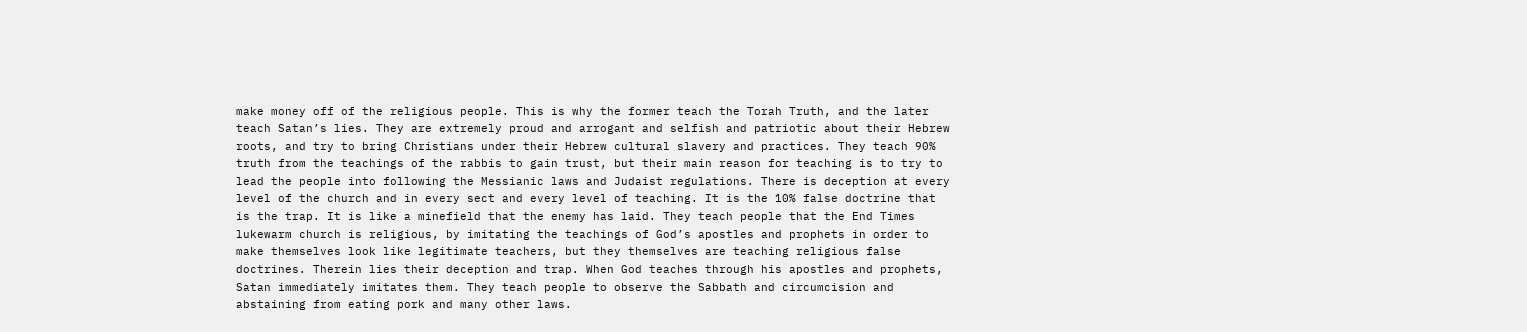make money off of the religious people. This is why the former teach the Torah Truth, and the later teach Satan’s lies. They are extremely proud and arrogant and selfish and patriotic about their Hebrew roots, and try to bring Christians under their Hebrew cultural slavery and practices. They teach 90% truth from the teachings of the rabbis to gain trust, but their main reason for teaching is to try to lead the people into following the Messianic laws and Judaist regulations. There is deception at every level of the church and in every sect and every level of teaching. It is the 10% false doctrine that is the trap. It is like a minefield that the enemy has laid. They teach people that the End Times lukewarm church is religious, by imitating the teachings of God’s apostles and prophets in order to make themselves look like legitimate teachers, but they themselves are teaching religious false doctrines. Therein lies their deception and trap. When God teaches through his apostles and prophets, Satan immediately imitates them. They teach people to observe the Sabbath and circumcision and abstaining from eating pork and many other laws.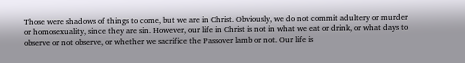Those were shadows of things to come, but we are in Christ. Obviously, we do not commit adultery or murder or homosexuality, since they are sin. However, our life in Christ is not in what we eat or drink, or what days to observe or not observe, or whether we sacrifice the Passover lamb or not. Our life is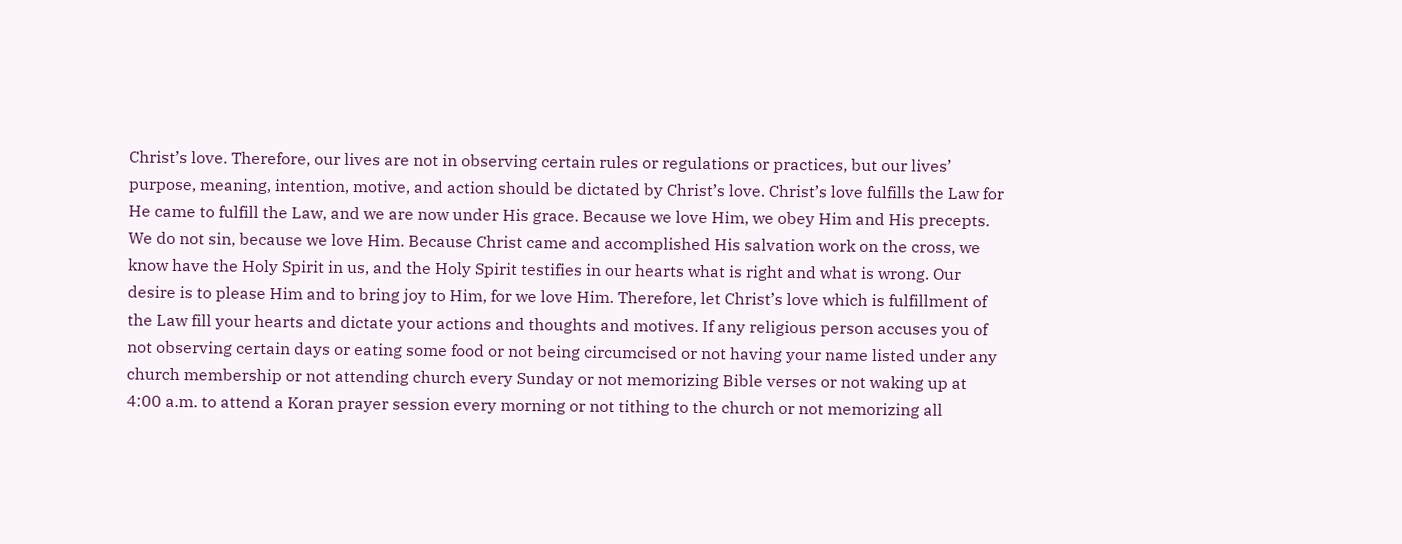Christ’s love. Therefore, our lives are not in observing certain rules or regulations or practices, but our lives’ purpose, meaning, intention, motive, and action should be dictated by Christ’s love. Christ’s love fulfills the Law for He came to fulfill the Law, and we are now under His grace. Because we love Him, we obey Him and His precepts. We do not sin, because we love Him. Because Christ came and accomplished His salvation work on the cross, we know have the Holy Spirit in us, and the Holy Spirit testifies in our hearts what is right and what is wrong. Our desire is to please Him and to bring joy to Him, for we love Him. Therefore, let Christ’s love which is fulfillment of the Law fill your hearts and dictate your actions and thoughts and motives. If any religious person accuses you of not observing certain days or eating some food or not being circumcised or not having your name listed under any church membership or not attending church every Sunday or not memorizing Bible verses or not waking up at 4:00 a.m. to attend a Koran prayer session every morning or not tithing to the church or not memorizing all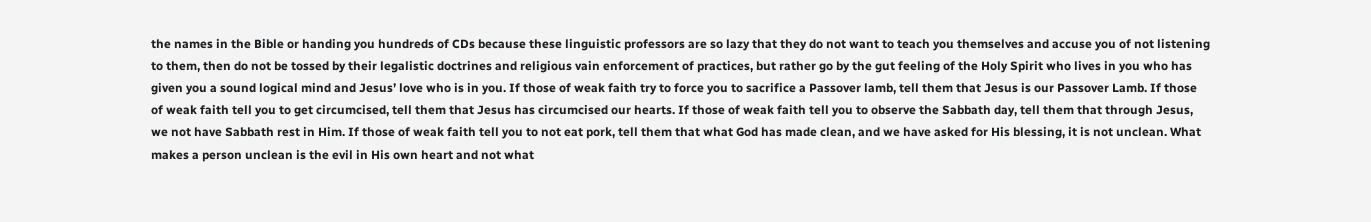the names in the Bible or handing you hundreds of CDs because these linguistic professors are so lazy that they do not want to teach you themselves and accuse you of not listening to them, then do not be tossed by their legalistic doctrines and religious vain enforcement of practices, but rather go by the gut feeling of the Holy Spirit who lives in you who has given you a sound logical mind and Jesus’ love who is in you. If those of weak faith try to force you to sacrifice a Passover lamb, tell them that Jesus is our Passover Lamb. If those of weak faith tell you to get circumcised, tell them that Jesus has circumcised our hearts. If those of weak faith tell you to observe the Sabbath day, tell them that through Jesus, we not have Sabbath rest in Him. If those of weak faith tell you to not eat pork, tell them that what God has made clean, and we have asked for His blessing, it is not unclean. What makes a person unclean is the evil in His own heart and not what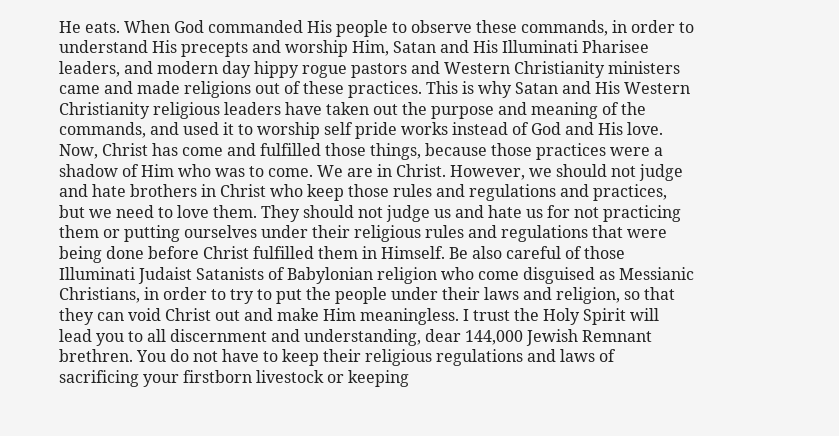He eats. When God commanded His people to observe these commands, in order to understand His precepts and worship Him, Satan and His Illuminati Pharisee leaders, and modern day hippy rogue pastors and Western Christianity ministers came and made religions out of these practices. This is why Satan and His Western Christianity religious leaders have taken out the purpose and meaning of the commands, and used it to worship self pride works instead of God and His love. Now, Christ has come and fulfilled those things, because those practices were a shadow of Him who was to come. We are in Christ. However, we should not judge and hate brothers in Christ who keep those rules and regulations and practices, but we need to love them. They should not judge us and hate us for not practicing them or putting ourselves under their religious rules and regulations that were being done before Christ fulfilled them in Himself. Be also careful of those Illuminati Judaist Satanists of Babylonian religion who come disguised as Messianic Christians, in order to try to put the people under their laws and religion, so that they can void Christ out and make Him meaningless. I trust the Holy Spirit will lead you to all discernment and understanding, dear 144,000 Jewish Remnant brethren. You do not have to keep their religious regulations and laws of sacrificing your firstborn livestock or keeping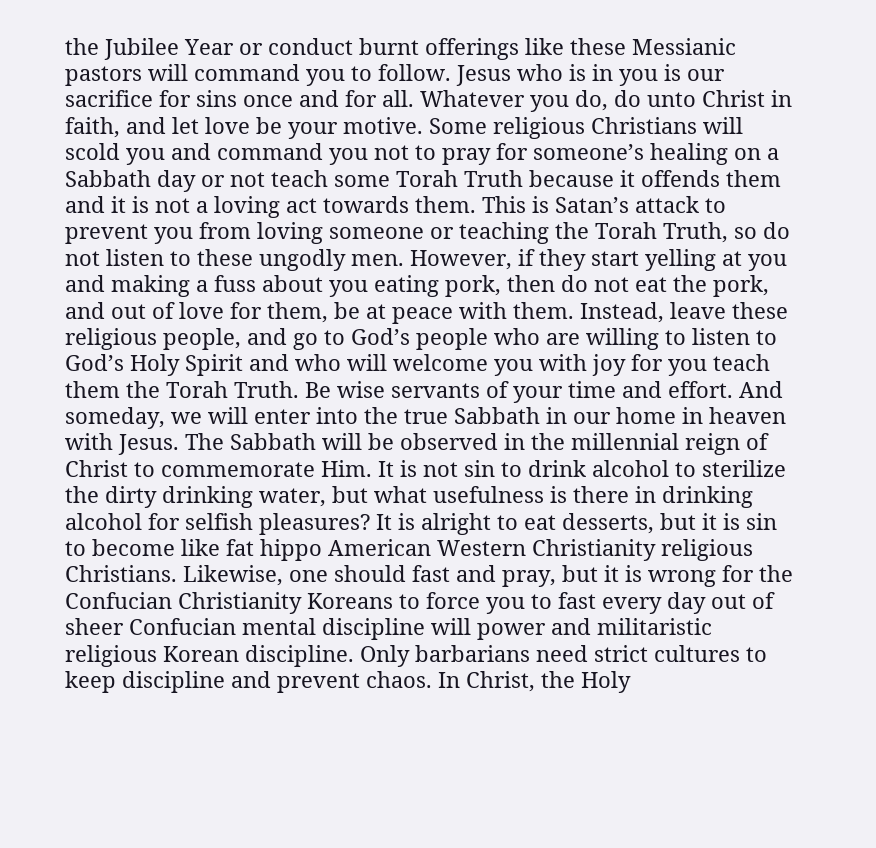the Jubilee Year or conduct burnt offerings like these Messianic pastors will command you to follow. Jesus who is in you is our sacrifice for sins once and for all. Whatever you do, do unto Christ in faith, and let love be your motive. Some religious Christians will scold you and command you not to pray for someone’s healing on a Sabbath day or not teach some Torah Truth because it offends them and it is not a loving act towards them. This is Satan’s attack to prevent you from loving someone or teaching the Torah Truth, so do not listen to these ungodly men. However, if they start yelling at you and making a fuss about you eating pork, then do not eat the pork, and out of love for them, be at peace with them. Instead, leave these religious people, and go to God’s people who are willing to listen to God’s Holy Spirit and who will welcome you with joy for you teach them the Torah Truth. Be wise servants of your time and effort. And someday, we will enter into the true Sabbath in our home in heaven with Jesus. The Sabbath will be observed in the millennial reign of Christ to commemorate Him. It is not sin to drink alcohol to sterilize the dirty drinking water, but what usefulness is there in drinking alcohol for selfish pleasures? It is alright to eat desserts, but it is sin to become like fat hippo American Western Christianity religious Christians. Likewise, one should fast and pray, but it is wrong for the Confucian Christianity Koreans to force you to fast every day out of sheer Confucian mental discipline will power and militaristic religious Korean discipline. Only barbarians need strict cultures to keep discipline and prevent chaos. In Christ, the Holy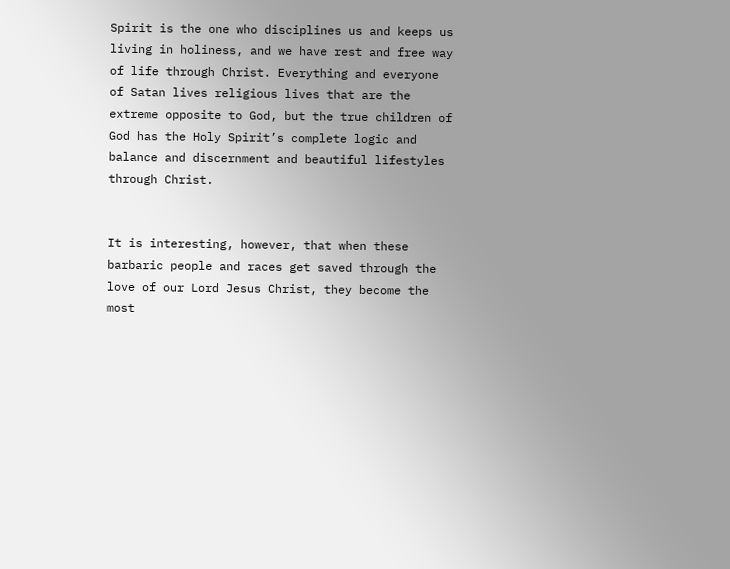Spirit is the one who disciplines us and keeps us living in holiness, and we have rest and free way of life through Christ. Everything and everyone of Satan lives religious lives that are the extreme opposite to God, but the true children of God has the Holy Spirit’s complete logic and balance and discernment and beautiful lifestyles through Christ.


It is interesting, however, that when these barbaric people and races get saved through the love of our Lord Jesus Christ, they become the most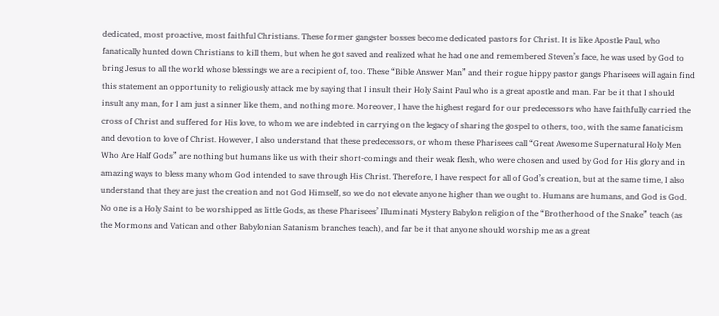dedicated, most proactive, most faithful Christians. These former gangster bosses become dedicated pastors for Christ. It is like Apostle Paul, who fanatically hunted down Christians to kill them, but when he got saved and realized what he had one and remembered Steven’s face, he was used by God to bring Jesus to all the world whose blessings we are a recipient of, too. These “Bible Answer Man” and their rogue hippy pastor gangs Pharisees will again find this statement an opportunity to religiously attack me by saying that I insult their Holy Saint Paul who is a great apostle and man. Far be it that I should insult any man, for I am just a sinner like them, and nothing more. Moreover, I have the highest regard for our predecessors who have faithfully carried the cross of Christ and suffered for His love, to whom we are indebted in carrying on the legacy of sharing the gospel to others, too, with the same fanaticism and devotion to love of Christ. However, I also understand that these predecessors, or whom these Pharisees call “Great Awesome Supernatural Holy Men Who Are Half Gods” are nothing but humans like us with their short-comings and their weak flesh, who were chosen and used by God for His glory and in amazing ways to bless many whom God intended to save through His Christ. Therefore, I have respect for all of God’s creation, but at the same time, I also understand that they are just the creation and not God Himself, so we do not elevate anyone higher than we ought to. Humans are humans, and God is God. No one is a Holy Saint to be worshipped as little Gods, as these Pharisees’ Illuminati Mystery Babylon religion of the “Brotherhood of the Snake” teach (as the Mormons and Vatican and other Babylonian Satanism branches teach), and far be it that anyone should worship me as a great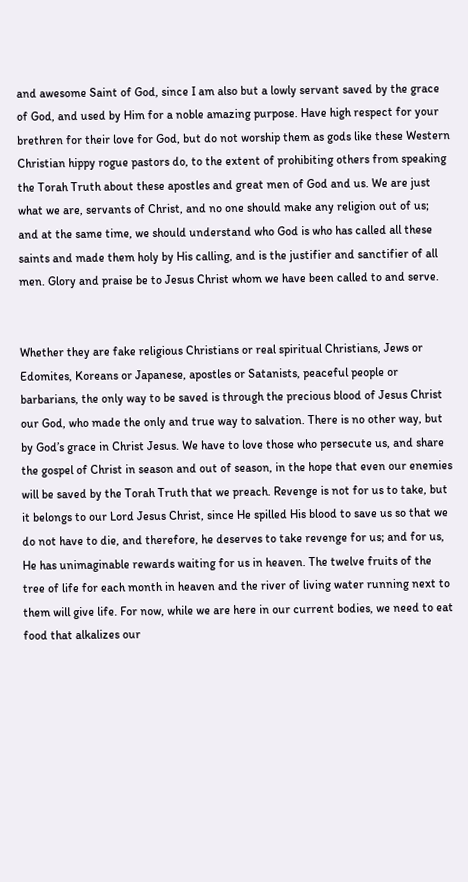and awesome Saint of God, since I am also but a lowly servant saved by the grace of God, and used by Him for a noble amazing purpose. Have high respect for your brethren for their love for God, but do not worship them as gods like these Western Christian hippy rogue pastors do, to the extent of prohibiting others from speaking the Torah Truth about these apostles and great men of God and us. We are just what we are, servants of Christ, and no one should make any religion out of us; and at the same time, we should understand who God is who has called all these saints and made them holy by His calling, and is the justifier and sanctifier of all men. Glory and praise be to Jesus Christ whom we have been called to and serve.


Whether they are fake religious Christians or real spiritual Christians, Jews or Edomites, Koreans or Japanese, apostles or Satanists, peaceful people or barbarians, the only way to be saved is through the precious blood of Jesus Christ our God, who made the only and true way to salvation. There is no other way, but by God’s grace in Christ Jesus. We have to love those who persecute us, and share the gospel of Christ in season and out of season, in the hope that even our enemies will be saved by the Torah Truth that we preach. Revenge is not for us to take, but it belongs to our Lord Jesus Christ, since He spilled His blood to save us so that we do not have to die, and therefore, he deserves to take revenge for us; and for us, He has unimaginable rewards waiting for us in heaven. The twelve fruits of the tree of life for each month in heaven and the river of living water running next to them will give life. For now, while we are here in our current bodies, we need to eat food that alkalizes our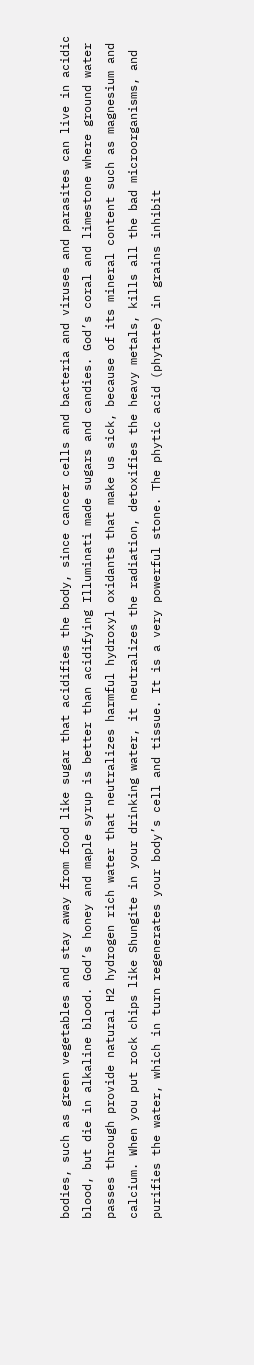bodies, such as green vegetables and stay away from food like sugar that acidifies the body, since cancer cells and bacteria and viruses and parasites can live in acidic blood, but die in alkaline blood. God’s honey and maple syrup is better than acidifying Illuminati made sugars and candies. God’s coral and limestone where ground water passes through provide natural H2 hydrogen rich water that neutralizes harmful hydroxyl oxidants that make us sick, because of its mineral content such as magnesium and calcium. When you put rock chips like Shungite in your drinking water, it neutralizes the radiation, detoxifies the heavy metals, kills all the bad microorganisms, and purifies the water, which in turn regenerates your body’s cell and tissue. It is a very powerful stone. The phytic acid (phytate) in grains inhibit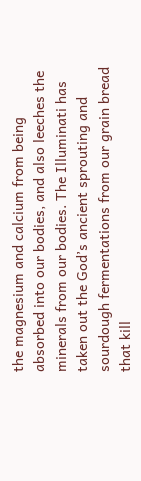the magnesium and calcium from being absorbed into our bodies, and also leeches the minerals from our bodies. The Illuminati has taken out the God’s ancient sprouting and sourdough fermentations from our grain bread that kill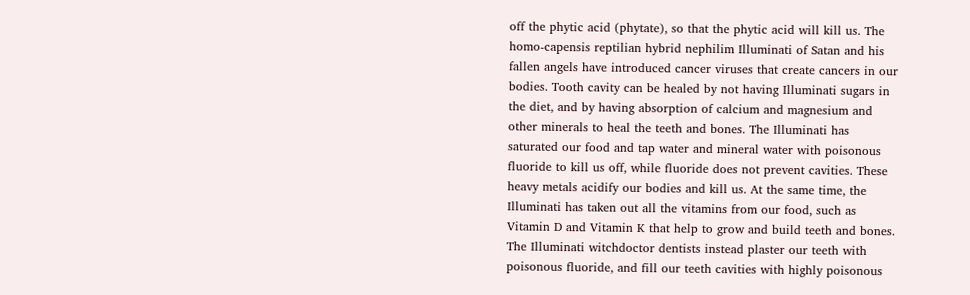off the phytic acid (phytate), so that the phytic acid will kill us. The homo-capensis reptilian hybrid nephilim Illuminati of Satan and his fallen angels have introduced cancer viruses that create cancers in our bodies. Tooth cavity can be healed by not having Illuminati sugars in the diet, and by having absorption of calcium and magnesium and other minerals to heal the teeth and bones. The Illuminati has saturated our food and tap water and mineral water with poisonous fluoride to kill us off, while fluoride does not prevent cavities. These heavy metals acidify our bodies and kill us. At the same time, the Illuminati has taken out all the vitamins from our food, such as Vitamin D and Vitamin K that help to grow and build teeth and bones. The Illuminati witchdoctor dentists instead plaster our teeth with poisonous fluoride, and fill our teeth cavities with highly poisonous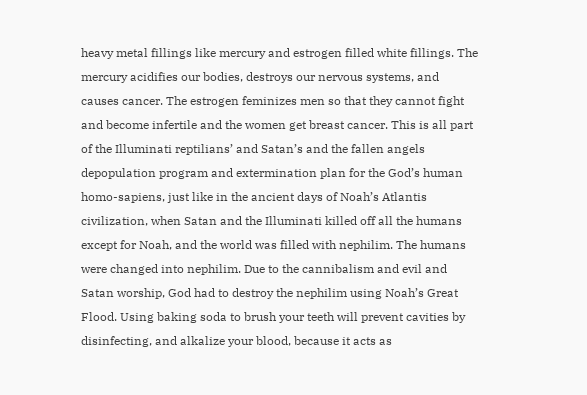heavy metal fillings like mercury and estrogen filled white fillings. The mercury acidifies our bodies, destroys our nervous systems, and causes cancer. The estrogen feminizes men so that they cannot fight and become infertile and the women get breast cancer. This is all part of the Illuminati reptilians’ and Satan’s and the fallen angels depopulation program and extermination plan for the God’s human homo-sapiens, just like in the ancient days of Noah’s Atlantis civilization, when Satan and the Illuminati killed off all the humans except for Noah, and the world was filled with nephilim. The humans were changed into nephilim. Due to the cannibalism and evil and Satan worship, God had to destroy the nephilim using Noah’s Great Flood. Using baking soda to brush your teeth will prevent cavities by disinfecting, and alkalize your blood, because it acts as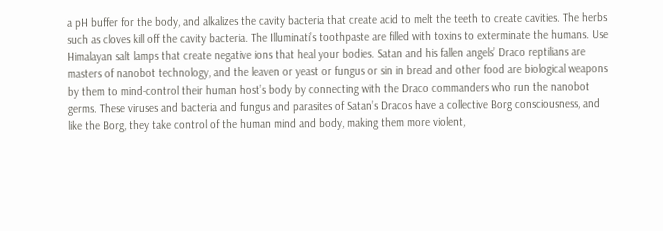a pH buffer for the body, and alkalizes the cavity bacteria that create acid to melt the teeth to create cavities. The herbs such as cloves kill off the cavity bacteria. The Illuminati’s toothpaste are filled with toxins to exterminate the humans. Use Himalayan salt lamps that create negative ions that heal your bodies. Satan and his fallen angels’ Draco reptilians are masters of nanobot technology, and the leaven or yeast or fungus or sin in bread and other food are biological weapons by them to mind-control their human host’s body by connecting with the Draco commanders who run the nanobot germs. These viruses and bacteria and fungus and parasites of Satan’s Dracos have a collective Borg consciousness, and like the Borg, they take control of the human mind and body, making them more violent,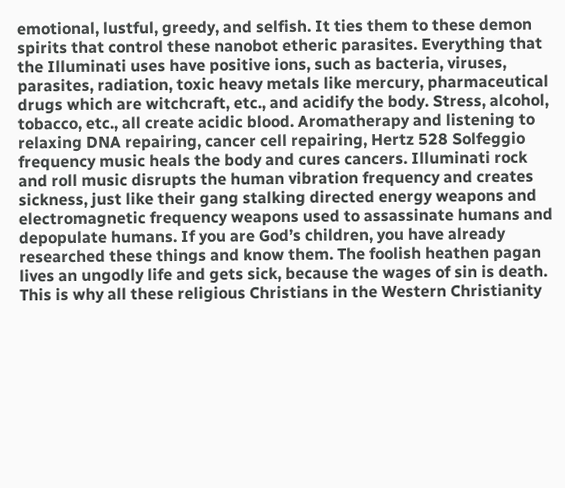emotional, lustful, greedy, and selfish. It ties them to these demon spirits that control these nanobot etheric parasites. Everything that the Illuminati uses have positive ions, such as bacteria, viruses, parasites, radiation, toxic heavy metals like mercury, pharmaceutical drugs which are witchcraft, etc., and acidify the body. Stress, alcohol, tobacco, etc., all create acidic blood. Aromatherapy and listening to relaxing DNA repairing, cancer cell repairing, Hertz 528 Solfeggio frequency music heals the body and cures cancers. Illuminati rock and roll music disrupts the human vibration frequency and creates sickness, just like their gang stalking directed energy weapons and electromagnetic frequency weapons used to assassinate humans and depopulate humans. If you are God’s children, you have already researched these things and know them. The foolish heathen pagan lives an ungodly life and gets sick, because the wages of sin is death. This is why all these religious Christians in the Western Christianity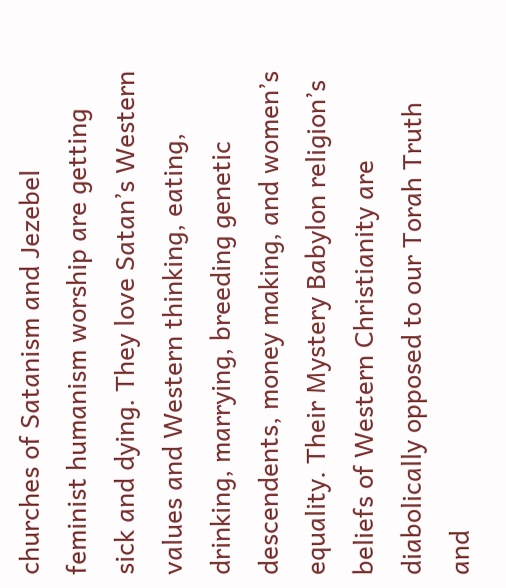churches of Satanism and Jezebel feminist humanism worship are getting sick and dying. They love Satan’s Western values and Western thinking, eating, drinking, marrying, breeding genetic descendents, money making, and women’s equality. Their Mystery Babylon religion’s beliefs of Western Christianity are diabolically opposed to our Torah Truth and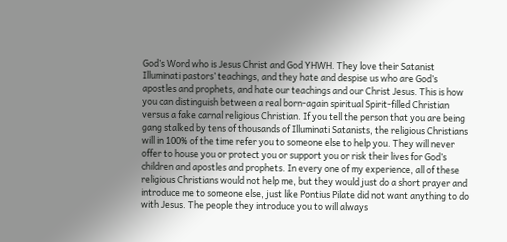God’s Word who is Jesus Christ and God YHWH. They love their Satanist Illuminati pastors’ teachings, and they hate and despise us who are God’s apostles and prophets, and hate our teachings and our Christ Jesus. This is how you can distinguish between a real born-again spiritual Spirit-filled Christian versus a fake carnal religious Christian. If you tell the person that you are being gang stalked by tens of thousands of Illuminati Satanists, the religious Christians will in 100% of the time refer you to someone else to help you. They will never offer to house you or protect you or support you or risk their lives for God’s children and apostles and prophets. In every one of my experience, all of these religious Christians would not help me, but they would just do a short prayer and introduce me to someone else, just like Pontius Pilate did not want anything to do with Jesus. The people they introduce you to will always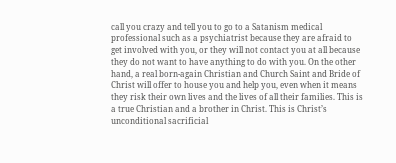call you crazy and tell you to go to a Satanism medical professional such as a psychiatrist because they are afraid to get involved with you, or they will not contact you at all because they do not want to have anything to do with you. On the other hand, a real born-again Christian and Church Saint and Bride of Christ will offer to house you and help you, even when it means they risk their own lives and the lives of all their families. This is a true Christian and a brother in Christ. This is Christ’s unconditional sacrificial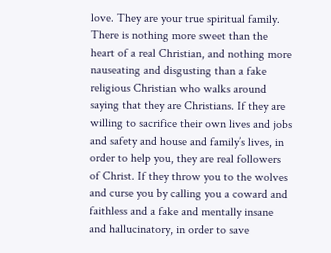love. They are your true spiritual family. There is nothing more sweet than the heart of a real Christian, and nothing more nauseating and disgusting than a fake religious Christian who walks around saying that they are Christians. If they are willing to sacrifice their own lives and jobs and safety and house and family’s lives, in order to help you, they are real followers of Christ. If they throw you to the wolves and curse you by calling you a coward and faithless and a fake and mentally insane and hallucinatory, in order to save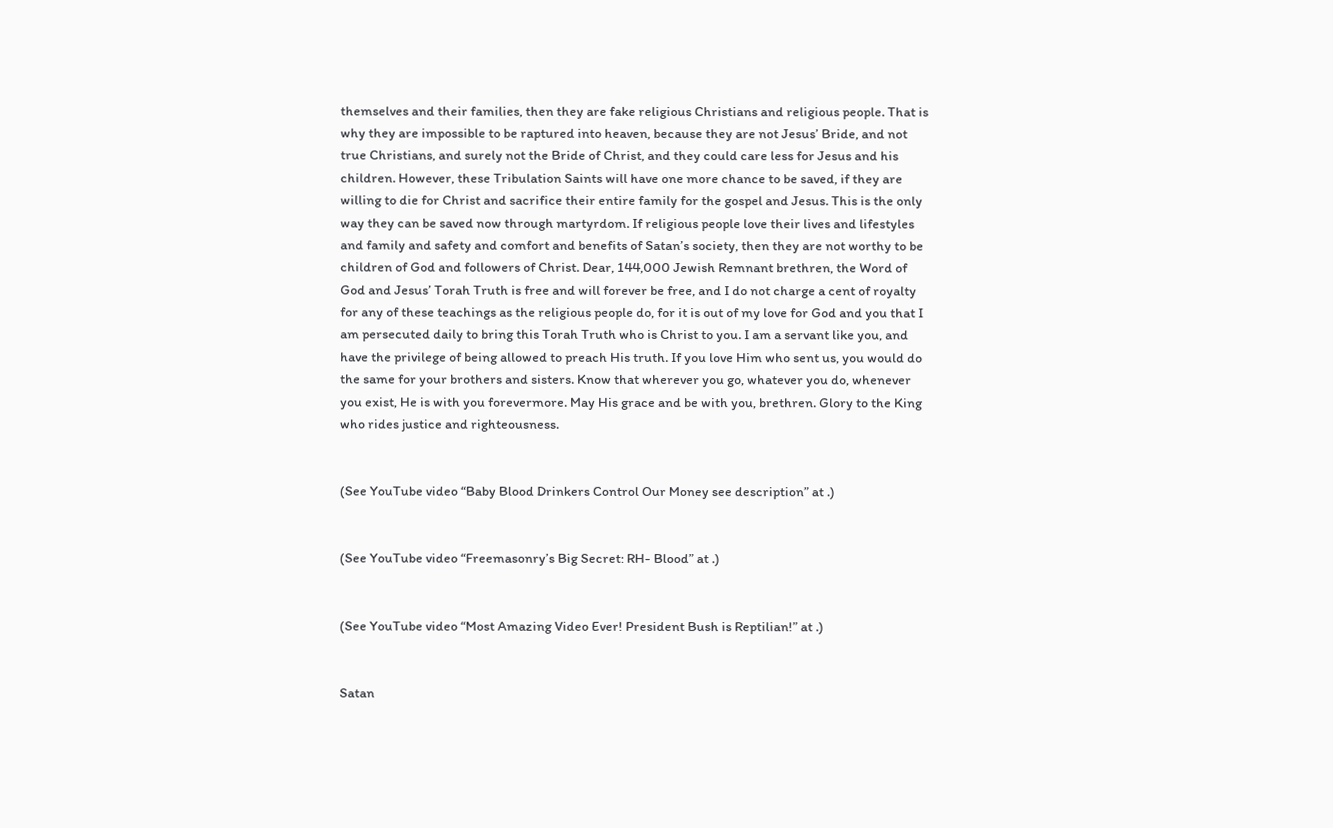themselves and their families, then they are fake religious Christians and religious people. That is why they are impossible to be raptured into heaven, because they are not Jesus’ Bride, and not true Christians, and surely not the Bride of Christ, and they could care less for Jesus and his children. However, these Tribulation Saints will have one more chance to be saved, if they are willing to die for Christ and sacrifice their entire family for the gospel and Jesus. This is the only way they can be saved now through martyrdom. If religious people love their lives and lifestyles and family and safety and comfort and benefits of Satan’s society, then they are not worthy to be children of God and followers of Christ. Dear, 144,000 Jewish Remnant brethren, the Word of God and Jesus’ Torah Truth is free and will forever be free, and I do not charge a cent of royalty for any of these teachings as the religious people do, for it is out of my love for God and you that I am persecuted daily to bring this Torah Truth who is Christ to you. I am a servant like you, and have the privilege of being allowed to preach His truth. If you love Him who sent us, you would do the same for your brothers and sisters. Know that wherever you go, whatever you do, whenever you exist, He is with you forevermore. May His grace and be with you, brethren. Glory to the King who rides justice and righteousness.


(See YouTube video “Baby Blood Drinkers Control Our Money see description” at .)


(See YouTube video “Freemasonry’s Big Secret: RH- Blood” at .)


(See YouTube video “Most Amazing Video Ever! President Bush is Reptilian!” at .)


Satan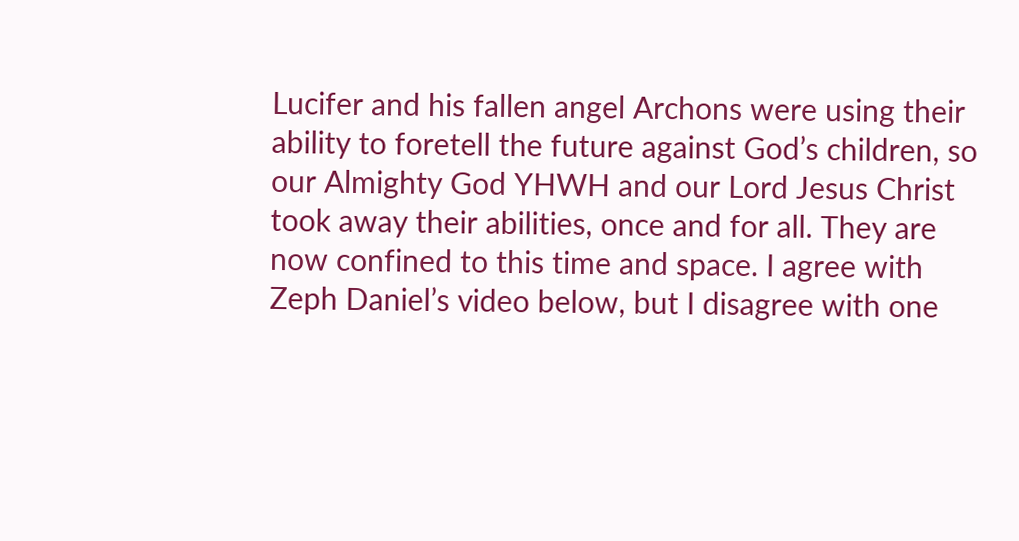Lucifer and his fallen angel Archons were using their ability to foretell the future against God’s children, so our Almighty God YHWH and our Lord Jesus Christ took away their abilities, once and for all. They are now confined to this time and space. I agree with Zeph Daniel’s video below, but I disagree with one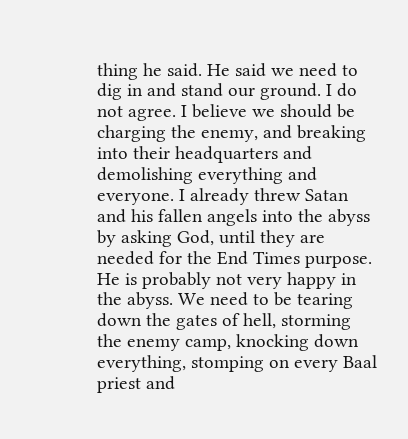thing he said. He said we need to dig in and stand our ground. I do not agree. I believe we should be charging the enemy, and breaking into their headquarters and demolishing everything and everyone. I already threw Satan and his fallen angels into the abyss by asking God, until they are needed for the End Times purpose. He is probably not very happy in the abyss. We need to be tearing down the gates of hell, storming the enemy camp, knocking down everything, stomping on every Baal priest and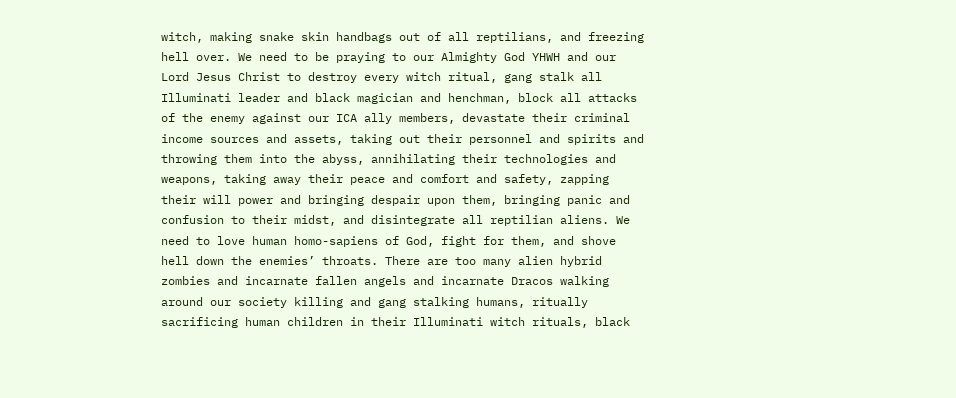witch, making snake skin handbags out of all reptilians, and freezing hell over. We need to be praying to our Almighty God YHWH and our Lord Jesus Christ to destroy every witch ritual, gang stalk all Illuminati leader and black magician and henchman, block all attacks of the enemy against our ICA ally members, devastate their criminal income sources and assets, taking out their personnel and spirits and throwing them into the abyss, annihilating their technologies and weapons, taking away their peace and comfort and safety, zapping their will power and bringing despair upon them, bringing panic and confusion to their midst, and disintegrate all reptilian aliens. We need to love human homo-sapiens of God, fight for them, and shove hell down the enemies’ throats. There are too many alien hybrid zombies and incarnate fallen angels and incarnate Dracos walking around our society killing and gang stalking humans, ritually sacrificing human children in their Illuminati witch rituals, black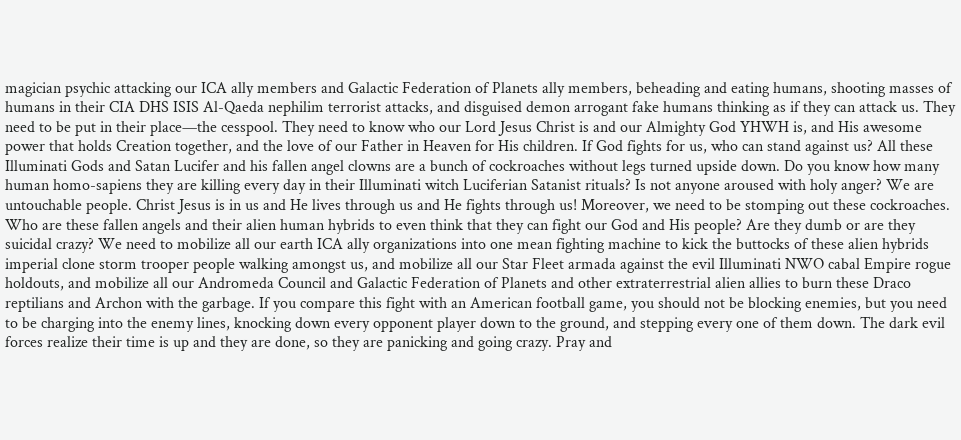magician psychic attacking our ICA ally members and Galactic Federation of Planets ally members, beheading and eating humans, shooting masses of humans in their CIA DHS ISIS Al-Qaeda nephilim terrorist attacks, and disguised demon arrogant fake humans thinking as if they can attack us. They need to be put in their place—the cesspool. They need to know who our Lord Jesus Christ is and our Almighty God YHWH is, and His awesome power that holds Creation together, and the love of our Father in Heaven for His children. If God fights for us, who can stand against us? All these Illuminati Gods and Satan Lucifer and his fallen angel clowns are a bunch of cockroaches without legs turned upside down. Do you know how many human homo-sapiens they are killing every day in their Illuminati witch Luciferian Satanist rituals? Is not anyone aroused with holy anger? We are untouchable people. Christ Jesus is in us and He lives through us and He fights through us! Moreover, we need to be stomping out these cockroaches. Who are these fallen angels and their alien human hybrids to even think that they can fight our God and His people? Are they dumb or are they suicidal crazy? We need to mobilize all our earth ICA ally organizations into one mean fighting machine to kick the buttocks of these alien hybrids imperial clone storm trooper people walking amongst us, and mobilize all our Star Fleet armada against the evil Illuminati NWO cabal Empire rogue holdouts, and mobilize all our Andromeda Council and Galactic Federation of Planets and other extraterrestrial alien allies to burn these Draco reptilians and Archon with the garbage. If you compare this fight with an American football game, you should not be blocking enemies, but you need to be charging into the enemy lines, knocking down every opponent player down to the ground, and stepping every one of them down. The dark evil forces realize their time is up and they are done, so they are panicking and going crazy. Pray and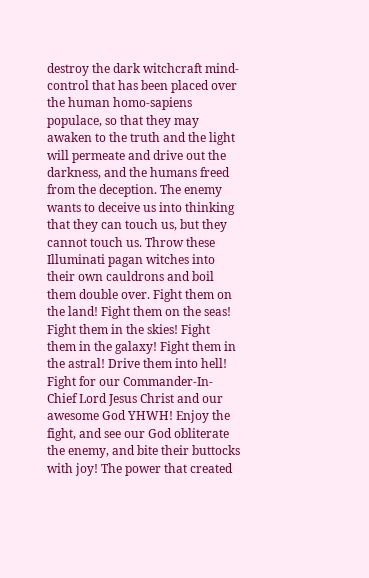destroy the dark witchcraft mind-control that has been placed over the human homo-sapiens populace, so that they may awaken to the truth and the light will permeate and drive out the darkness, and the humans freed from the deception. The enemy wants to deceive us into thinking that they can touch us, but they cannot touch us. Throw these Illuminati pagan witches into their own cauldrons and boil them double over. Fight them on the land! Fight them on the seas! Fight them in the skies! Fight them in the galaxy! Fight them in the astral! Drive them into hell! Fight for our Commander-In-Chief Lord Jesus Christ and our awesome God YHWH! Enjoy the fight, and see our God obliterate the enemy, and bite their buttocks with joy! The power that created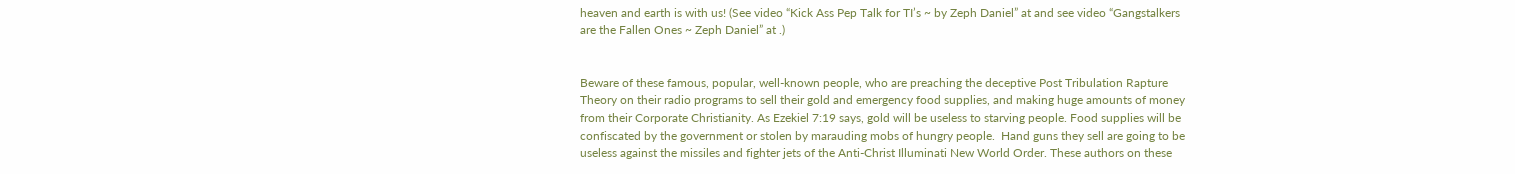heaven and earth is with us! (See video “Kick Ass Pep Talk for TI’s ~ by Zeph Daniel” at and see video “Gangstalkers are the Fallen Ones ~ Zeph Daniel” at .)


Beware of these famous, popular, well-known people, who are preaching the deceptive Post Tribulation Rapture Theory on their radio programs to sell their gold and emergency food supplies, and making huge amounts of money from their Corporate Christianity. As Ezekiel 7:19 says, gold will be useless to starving people. Food supplies will be confiscated by the government or stolen by marauding mobs of hungry people.  Hand guns they sell are going to be useless against the missiles and fighter jets of the Anti-Christ Illuminati New World Order. These authors on these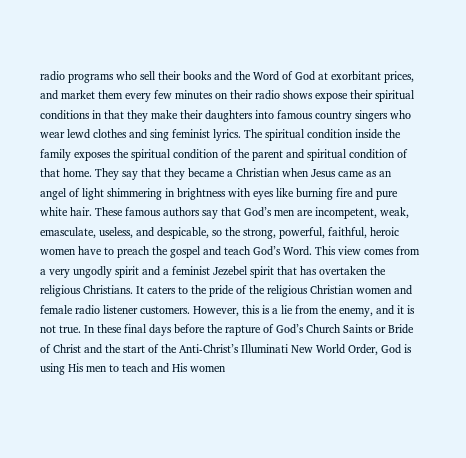radio programs who sell their books and the Word of God at exorbitant prices, and market them every few minutes on their radio shows expose their spiritual conditions in that they make their daughters into famous country singers who wear lewd clothes and sing feminist lyrics. The spiritual condition inside the family exposes the spiritual condition of the parent and spiritual condition of that home. They say that they became a Christian when Jesus came as an angel of light shimmering in brightness with eyes like burning fire and pure white hair. These famous authors say that God’s men are incompetent, weak, emasculate, useless, and despicable, so the strong, powerful, faithful, heroic women have to preach the gospel and teach God’s Word. This view comes from a very ungodly spirit and a feminist Jezebel spirit that has overtaken the religious Christians. It caters to the pride of the religious Christian women and female radio listener customers. However, this is a lie from the enemy, and it is not true. In these final days before the rapture of God’s Church Saints or Bride of Christ and the start of the Anti-Christ’s Illuminati New World Order, God is using His men to teach and His women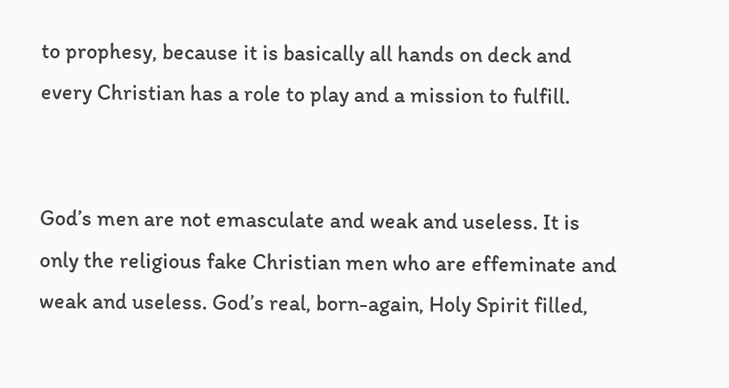to prophesy, because it is basically all hands on deck and every Christian has a role to play and a mission to fulfill.


God’s men are not emasculate and weak and useless. It is only the religious fake Christian men who are effeminate and weak and useless. God’s real, born-again, Holy Spirit filled,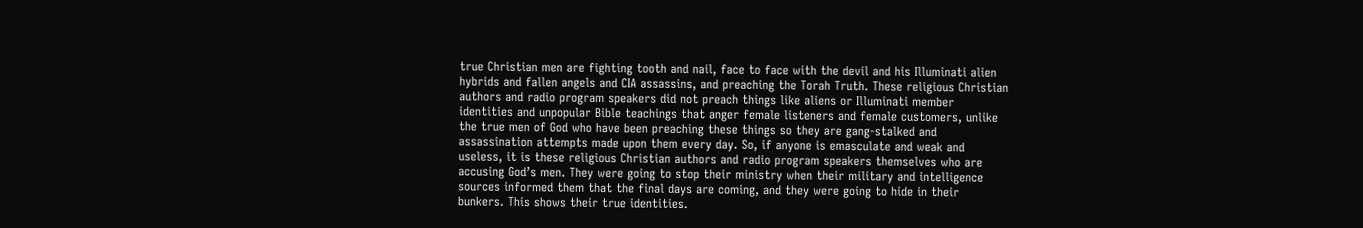true Christian men are fighting tooth and nail, face to face with the devil and his Illuminati alien hybrids and fallen angels and CIA assassins, and preaching the Torah Truth. These religious Christian authors and radio program speakers did not preach things like aliens or Illuminati member identities and unpopular Bible teachings that anger female listeners and female customers, unlike the true men of God who have been preaching these things so they are gang-stalked and assassination attempts made upon them every day. So, if anyone is emasculate and weak and useless, it is these religious Christian authors and radio program speakers themselves who are accusing God’s men. They were going to stop their ministry when their military and intelligence sources informed them that the final days are coming, and they were going to hide in their bunkers. This shows their true identities.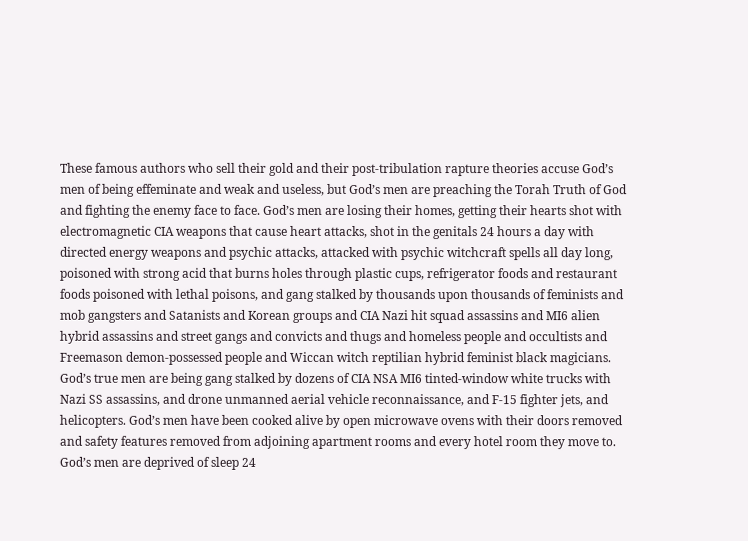These famous authors who sell their gold and their post-tribulation rapture theories accuse God’s men of being effeminate and weak and useless, but God’s men are preaching the Torah Truth of God and fighting the enemy face to face. God’s men are losing their homes, getting their hearts shot with electromagnetic CIA weapons that cause heart attacks, shot in the genitals 24 hours a day with directed energy weapons and psychic attacks, attacked with psychic witchcraft spells all day long, poisoned with strong acid that burns holes through plastic cups, refrigerator foods and restaurant foods poisoned with lethal poisons, and gang stalked by thousands upon thousands of feminists and mob gangsters and Satanists and Korean groups and CIA Nazi hit squad assassins and MI6 alien hybrid assassins and street gangs and convicts and thugs and homeless people and occultists and Freemason demon-possessed people and Wiccan witch reptilian hybrid feminist black magicians. God’s true men are being gang stalked by dozens of CIA NSA MI6 tinted-window white trucks with Nazi SS assassins, and drone unmanned aerial vehicle reconnaissance, and F-15 fighter jets, and helicopters. God’s men have been cooked alive by open microwave ovens with their doors removed and safety features removed from adjoining apartment rooms and every hotel room they move to. God’s men are deprived of sleep 24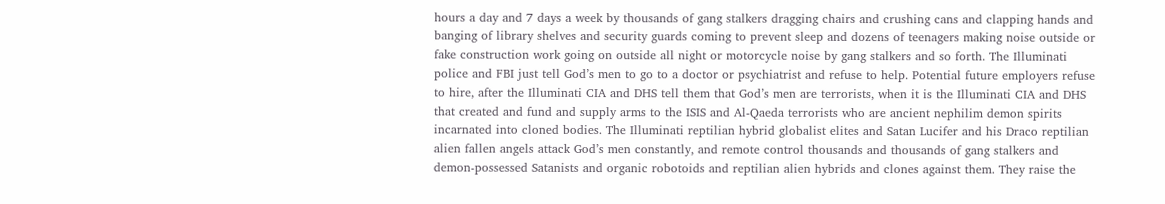hours a day and 7 days a week by thousands of gang stalkers dragging chairs and crushing cans and clapping hands and banging of library shelves and security guards coming to prevent sleep and dozens of teenagers making noise outside or fake construction work going on outside all night or motorcycle noise by gang stalkers and so forth. The Illuminati police and FBI just tell God’s men to go to a doctor or psychiatrist and refuse to help. Potential future employers refuse to hire, after the Illuminati CIA and DHS tell them that God’s men are terrorists, when it is the Illuminati CIA and DHS that created and fund and supply arms to the ISIS and Al-Qaeda terrorists who are ancient nephilim demon spirits incarnated into cloned bodies. The Illuminati reptilian hybrid globalist elites and Satan Lucifer and his Draco reptilian alien fallen angels attack God’s men constantly, and remote control thousands and thousands of gang stalkers and demon-possessed Satanists and organic robotoids and reptilian alien hybrids and clones against them. They raise the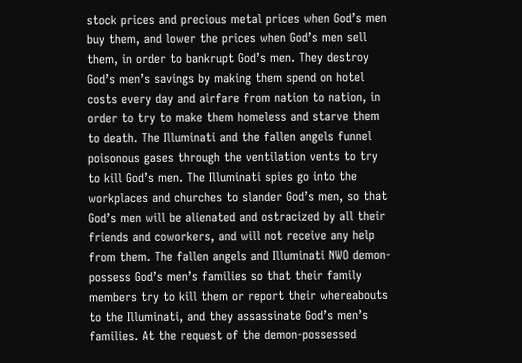stock prices and precious metal prices when God’s men buy them, and lower the prices when God’s men sell them, in order to bankrupt God’s men. They destroy God’s men’s savings by making them spend on hotel costs every day and airfare from nation to nation, in order to try to make them homeless and starve them to death. The Illuminati and the fallen angels funnel poisonous gases through the ventilation vents to try to kill God’s men. The Illuminati spies go into the workplaces and churches to slander God’s men, so that God’s men will be alienated and ostracized by all their friends and coworkers, and will not receive any help from them. The fallen angels and Illuminati NWO demon-possess God’s men’s families so that their family members try to kill them or report their whereabouts to the Illuminati, and they assassinate God’s men’s families. At the request of the demon-possessed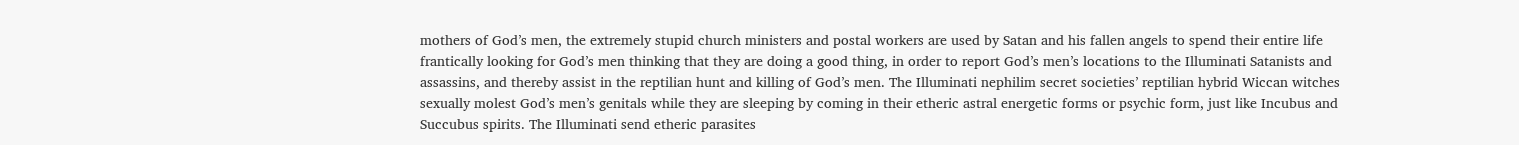mothers of God’s men, the extremely stupid church ministers and postal workers are used by Satan and his fallen angels to spend their entire life frantically looking for God’s men thinking that they are doing a good thing, in order to report God’s men’s locations to the Illuminati Satanists and assassins, and thereby assist in the reptilian hunt and killing of God’s men. The Illuminati nephilim secret societies’ reptilian hybrid Wiccan witches sexually molest God’s men’s genitals while they are sleeping by coming in their etheric astral energetic forms or psychic form, just like Incubus and Succubus spirits. The Illuminati send etheric parasites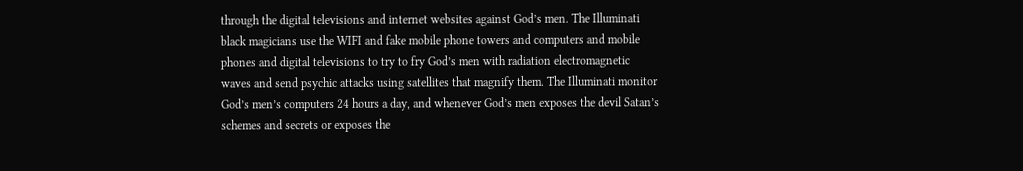through the digital televisions and internet websites against God’s men. The Illuminati black magicians use the WIFI and fake mobile phone towers and computers and mobile phones and digital televisions to try to fry God’s men with radiation electromagnetic waves and send psychic attacks using satellites that magnify them. The Illuminati monitor God’s men’s computers 24 hours a day, and whenever God’s men exposes the devil Satan’s schemes and secrets or exposes the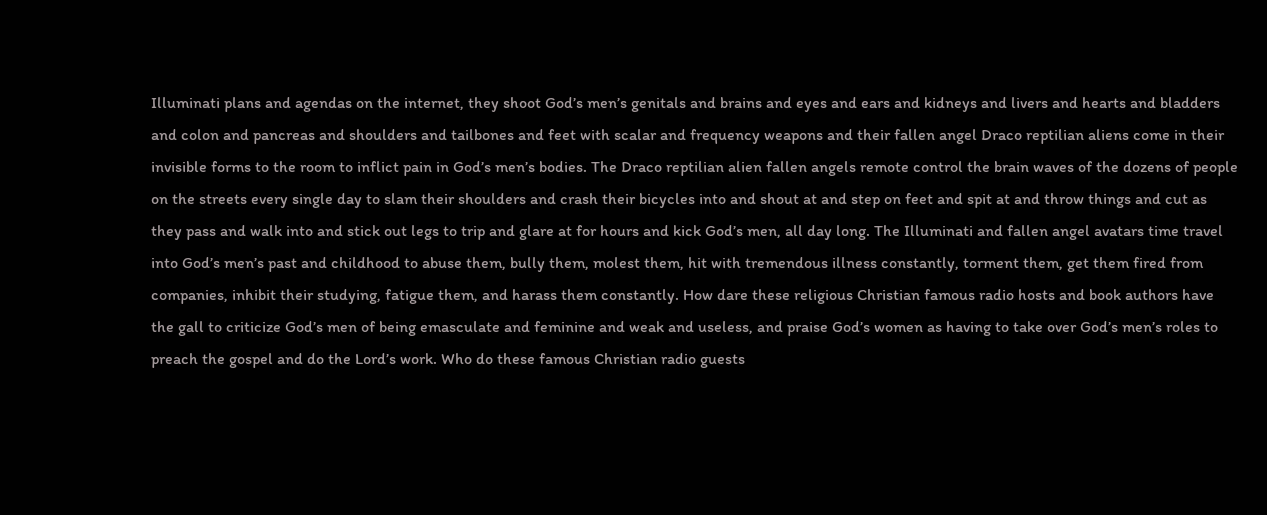Illuminati plans and agendas on the internet, they shoot God’s men’s genitals and brains and eyes and ears and kidneys and livers and hearts and bladders and colon and pancreas and shoulders and tailbones and feet with scalar and frequency weapons and their fallen angel Draco reptilian aliens come in their invisible forms to the room to inflict pain in God’s men’s bodies. The Draco reptilian alien fallen angels remote control the brain waves of the dozens of people on the streets every single day to slam their shoulders and crash their bicycles into and shout at and step on feet and spit at and throw things and cut as they pass and walk into and stick out legs to trip and glare at for hours and kick God’s men, all day long. The Illuminati and fallen angel avatars time travel into God’s men’s past and childhood to abuse them, bully them, molest them, hit with tremendous illness constantly, torment them, get them fired from companies, inhibit their studying, fatigue them, and harass them constantly. How dare these religious Christian famous radio hosts and book authors have the gall to criticize God’s men of being emasculate and feminine and weak and useless, and praise God’s women as having to take over God’s men’s roles to preach the gospel and do the Lord’s work. Who do these famous Christian radio guests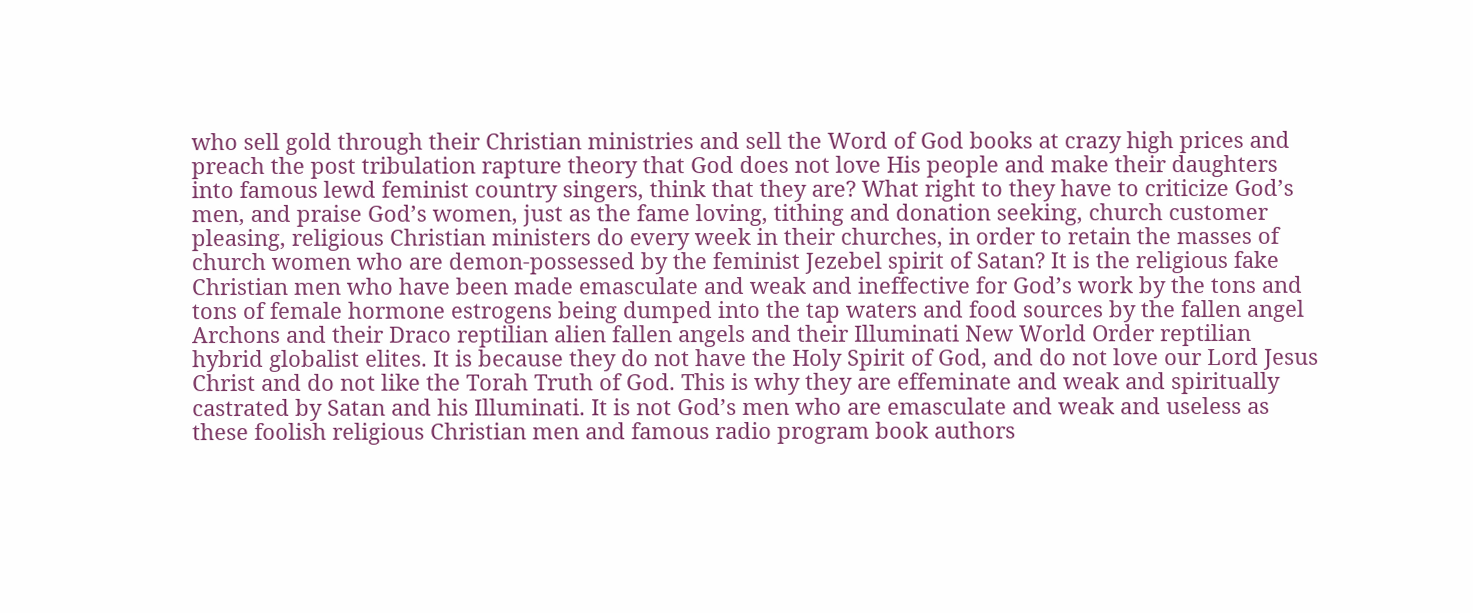who sell gold through their Christian ministries and sell the Word of God books at crazy high prices and preach the post tribulation rapture theory that God does not love His people and make their daughters into famous lewd feminist country singers, think that they are? What right to they have to criticize God’s men, and praise God’s women, just as the fame loving, tithing and donation seeking, church customer pleasing, religious Christian ministers do every week in their churches, in order to retain the masses of church women who are demon-possessed by the feminist Jezebel spirit of Satan? It is the religious fake Christian men who have been made emasculate and weak and ineffective for God’s work by the tons and tons of female hormone estrogens being dumped into the tap waters and food sources by the fallen angel Archons and their Draco reptilian alien fallen angels and their Illuminati New World Order reptilian hybrid globalist elites. It is because they do not have the Holy Spirit of God, and do not love our Lord Jesus Christ and do not like the Torah Truth of God. This is why they are effeminate and weak and spiritually castrated by Satan and his Illuminati. It is not God’s men who are emasculate and weak and useless as these foolish religious Christian men and famous radio program book authors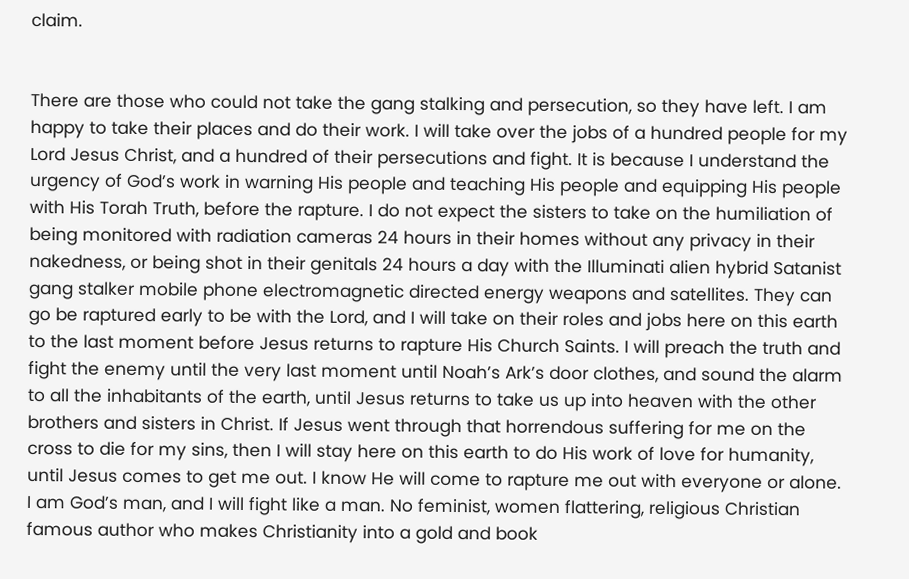claim.


There are those who could not take the gang stalking and persecution, so they have left. I am happy to take their places and do their work. I will take over the jobs of a hundred people for my Lord Jesus Christ, and a hundred of their persecutions and fight. It is because I understand the urgency of God’s work in warning His people and teaching His people and equipping His people with His Torah Truth, before the rapture. I do not expect the sisters to take on the humiliation of being monitored with radiation cameras 24 hours in their homes without any privacy in their nakedness, or being shot in their genitals 24 hours a day with the Illuminati alien hybrid Satanist gang stalker mobile phone electromagnetic directed energy weapons and satellites. They can go be raptured early to be with the Lord, and I will take on their roles and jobs here on this earth to the last moment before Jesus returns to rapture His Church Saints. I will preach the truth and fight the enemy until the very last moment until Noah’s Ark’s door clothes, and sound the alarm to all the inhabitants of the earth, until Jesus returns to take us up into heaven with the other brothers and sisters in Christ. If Jesus went through that horrendous suffering for me on the cross to die for my sins, then I will stay here on this earth to do His work of love for humanity, until Jesus comes to get me out. I know He will come to rapture me out with everyone or alone. I am God’s man, and I will fight like a man. No feminist, women flattering, religious Christian famous author who makes Christianity into a gold and book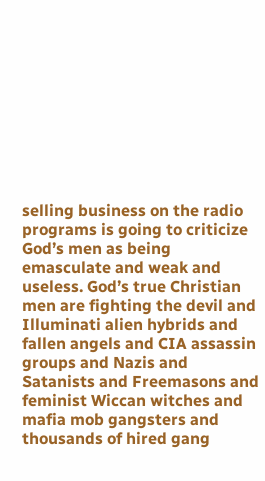selling business on the radio programs is going to criticize God’s men as being emasculate and weak and useless. God’s true Christian men are fighting the devil and Illuminati alien hybrids and fallen angels and CIA assassin groups and Nazis and Satanists and Freemasons and feminist Wiccan witches and mafia mob gangsters and thousands of hired gang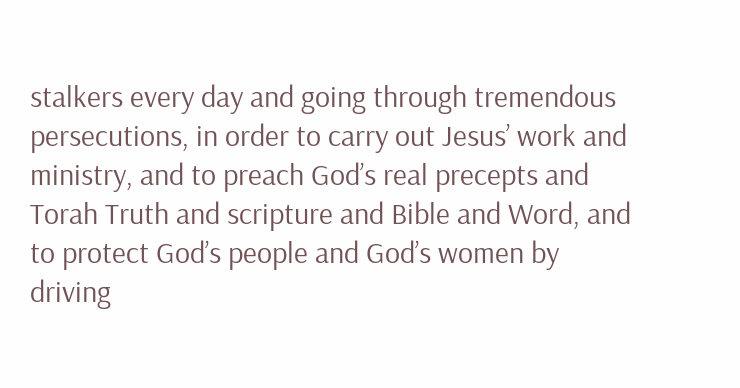stalkers every day and going through tremendous persecutions, in order to carry out Jesus’ work and ministry, and to preach God’s real precepts and Torah Truth and scripture and Bible and Word, and to protect God’s people and God’s women by driving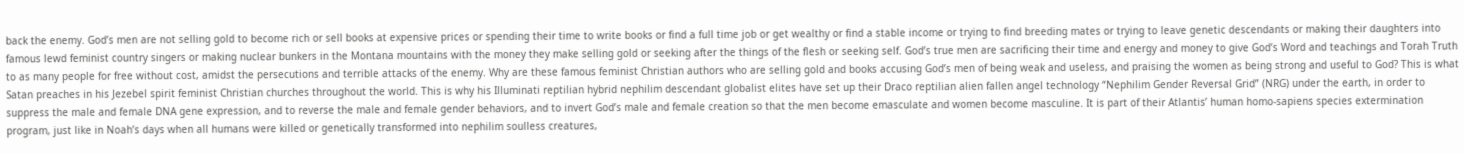back the enemy. God’s men are not selling gold to become rich or sell books at expensive prices or spending their time to write books or find a full time job or get wealthy or find a stable income or trying to find breeding mates or trying to leave genetic descendants or making their daughters into famous lewd feminist country singers or making nuclear bunkers in the Montana mountains with the money they make selling gold or seeking after the things of the flesh or seeking self. God’s true men are sacrificing their time and energy and money to give God’s Word and teachings and Torah Truth to as many people for free without cost, amidst the persecutions and terrible attacks of the enemy. Why are these famous feminist Christian authors who are selling gold and books accusing God’s men of being weak and useless, and praising the women as being strong and useful to God? This is what Satan preaches in his Jezebel spirit feminist Christian churches throughout the world. This is why his Illuminati reptilian hybrid nephilim descendant globalist elites have set up their Draco reptilian alien fallen angel technology “Nephilim Gender Reversal Grid” (NRG) under the earth, in order to suppress the male and female DNA gene expression, and to reverse the male and female gender behaviors, and to invert God’s male and female creation so that the men become emasculate and women become masculine. It is part of their Atlantis’ human homo-sapiens species extermination program, just like in Noah’s days when all humans were killed or genetically transformed into nephilim soulless creatures,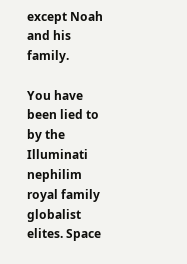except Noah and his family.

You have been lied to by the Illuminati nephilim royal family globalist elites. Space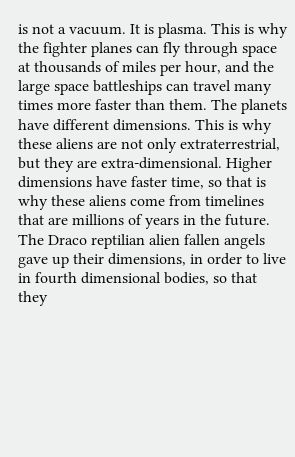is not a vacuum. It is plasma. This is why the fighter planes can fly through space at thousands of miles per hour, and the large space battleships can travel many times more faster than them. The planets have different dimensions. This is why these aliens are not only extraterrestrial, but they are extra-dimensional. Higher dimensions have faster time, so that is why these aliens come from timelines that are millions of years in the future. The Draco reptilian alien fallen angels gave up their dimensions, in order to live in fourth dimensional bodies, so that they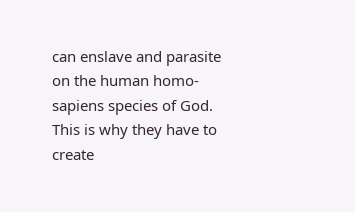can enslave and parasite on the human homo-sapiens species of God. This is why they have to create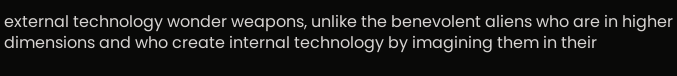external technology wonder weapons, unlike the benevolent aliens who are in higher dimensions and who create internal technology by imagining them in their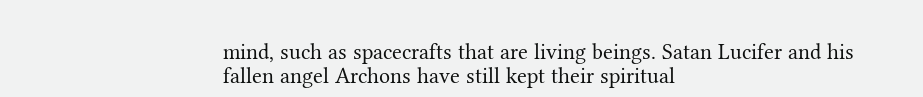mind, such as spacecrafts that are living beings. Satan Lucifer and his fallen angel Archons have still kept their spiritual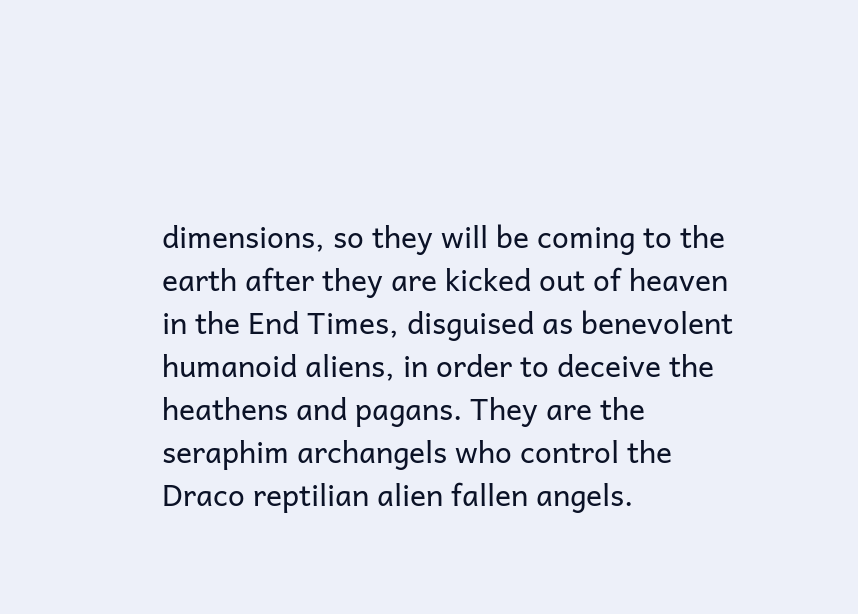dimensions, so they will be coming to the earth after they are kicked out of heaven in the End Times, disguised as benevolent humanoid aliens, in order to deceive the heathens and pagans. They are the seraphim archangels who control the Draco reptilian alien fallen angels.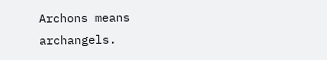Archons means archangels.